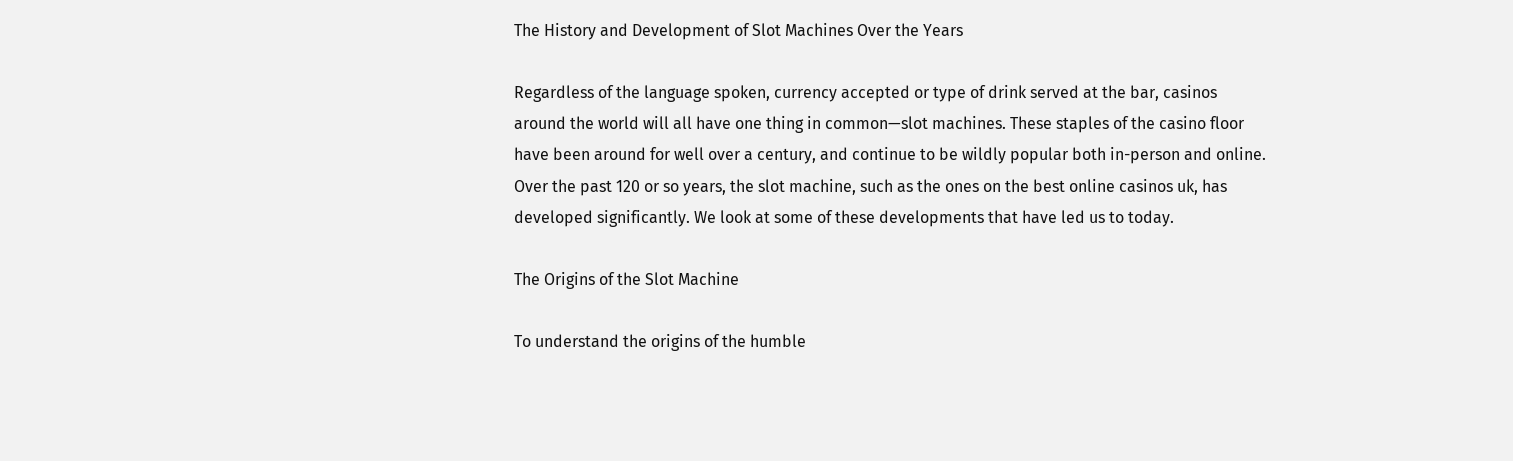The History and Development of Slot Machines Over the Years

Regardless of the language spoken, currency accepted or type of drink served at the bar, casinos around the world will all have one thing in common—slot machines. These staples of the casino floor have been around for well over a century, and continue to be wildly popular both in-person and online. Over the past 120 or so years, the slot machine, such as the ones on the best online casinos uk, has developed significantly. We look at some of these developments that have led us to today.

The Origins of the Slot Machine

To understand the origins of the humble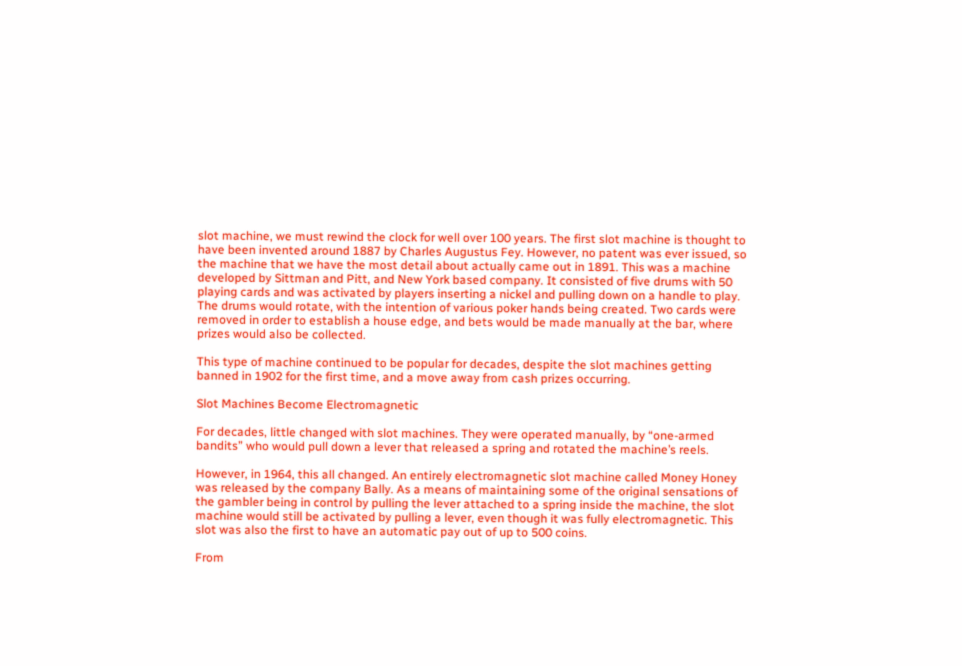slot machine, we must rewind the clock for well over 100 years. The first slot machine is thought to have been invented around 1887 by Charles Augustus Fey. However, no patent was ever issued, so the machine that we have the most detail about actually came out in 1891. This was a machine developed by Sittman and Pitt, and New York based company. It consisted of five drums with 50 playing cards and was activated by players inserting a nickel and pulling down on a handle to play. The drums would rotate, with the intention of various poker hands being created. Two cards were removed in order to establish a house edge, and bets would be made manually at the bar, where prizes would also be collected.

This type of machine continued to be popular for decades, despite the slot machines getting banned in 1902 for the first time, and a move away from cash prizes occurring.

Slot Machines Become Electromagnetic

For decades, little changed with slot machines. They were operated manually, by “one-armed bandits” who would pull down a lever that released a spring and rotated the machine’s reels.

However, in 1964, this all changed. An entirely electromagnetic slot machine called Money Honey was released by the company Bally. As a means of maintaining some of the original sensations of the gambler being in control by pulling the lever attached to a spring inside the machine, the slot machine would still be activated by pulling a lever, even though it was fully electromagnetic. This slot was also the first to have an automatic pay out of up to 500 coins.

From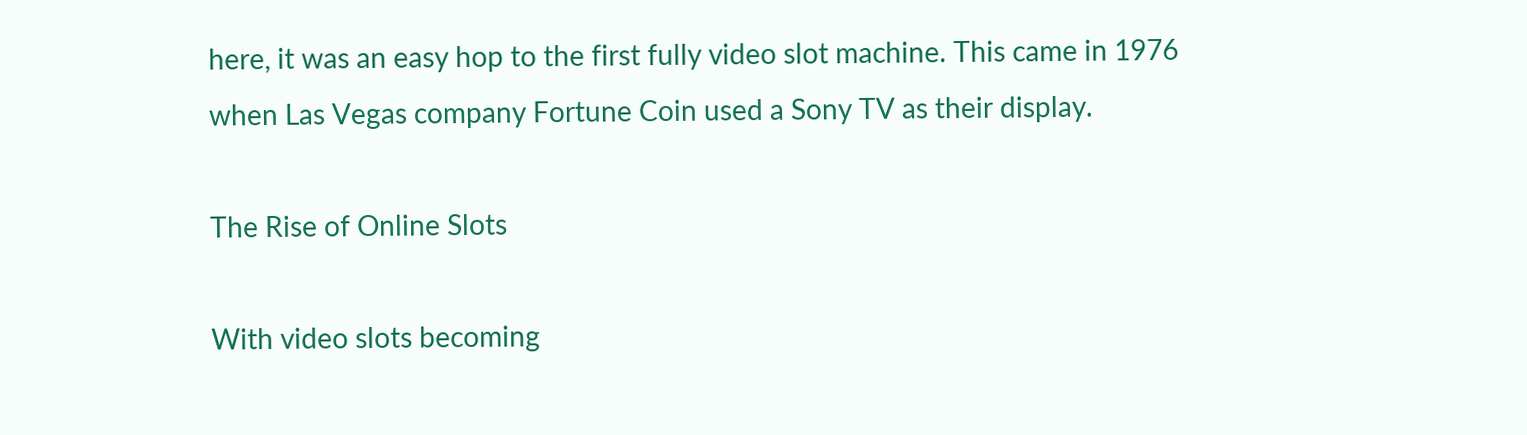here, it was an easy hop to the first fully video slot machine. This came in 1976 when Las Vegas company Fortune Coin used a Sony TV as their display.

The Rise of Online Slots

With video slots becoming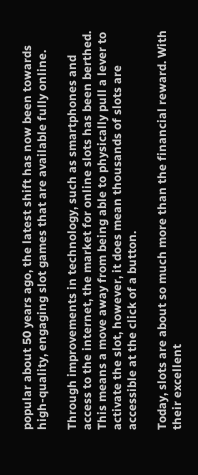popular about 50 years ago, the latest shift has now been towards high-quality, engaging slot games that are available fully online.

Through improvements in technology, such as smartphones and access to the internet, the market for online slots has been berthed. This means a move away from being able to physically pull a lever to activate the slot, however, it does mean thousands of slots are accessible at the click of a button.

Today, slots are about so much more than the financial reward. With their excellent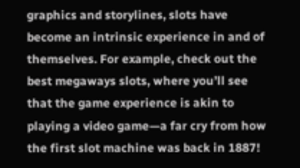graphics and storylines, slots have become an intrinsic experience in and of themselves. For example, check out the best megaways slots, where you’ll see that the game experience is akin to playing a video game—a far cry from how the first slot machine was back in 1887!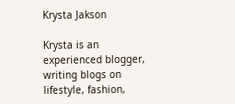Krysta Jakson

Krysta is an experienced blogger, writing blogs on lifestyle, fashion,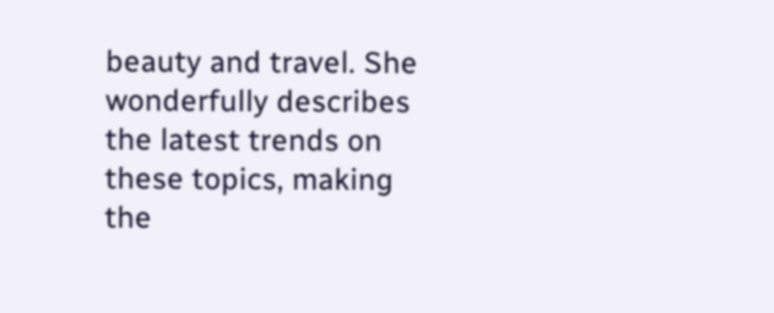beauty and travel. She wonderfully describes the latest trends on these topics, making the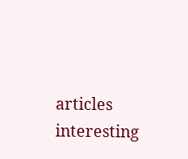articles interesting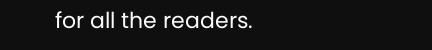for all the readers.